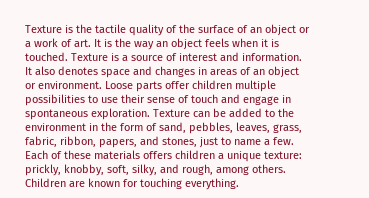Texture is the tactile quality of the surface of an object or a work of art. It is the way an object feels when it is touched. Texture is a source of interest and information. It also denotes space and changes in areas of an object or environment. Loose parts offer children multiple possibilities to use their sense of touch and engage in spontaneous exploration. Texture can be added to the environment in the form of sand, pebbles, leaves, grass, fabric, ribbon, papers, and stones, just to name a few. Each of these materials offers children a unique texture: prickly, knobby, soft, silky, and rough, among others. Children are known for touching everything.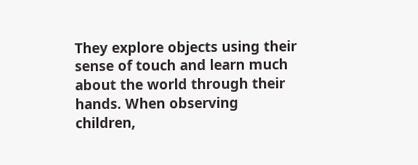They explore objects using their sense of touch and learn much about the world through their hands. When observing children,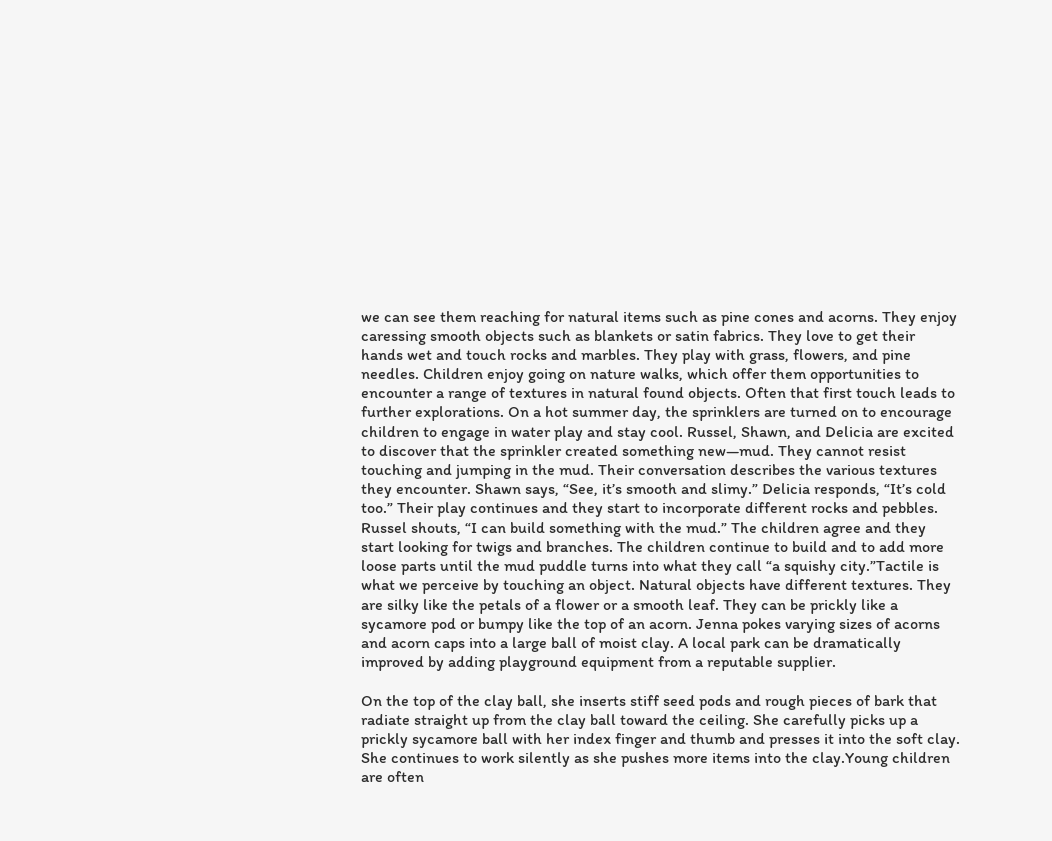we can see them reaching for natural items such as pine cones and acorns. They enjoy caressing smooth objects such as blankets or satin fabrics. They love to get their hands wet and touch rocks and marbles. They play with grass, flowers, and pine needles. Children enjoy going on nature walks, which offer them opportunities to encounter a range of textures in natural found objects. Often that first touch leads to further explorations. On a hot summer day, the sprinklers are turned on to encourage children to engage in water play and stay cool. Russel, Shawn, and Delicia are excited to discover that the sprinkler created something new—mud. They cannot resist touching and jumping in the mud. Their conversation describes the various textures they encounter. Shawn says, “See, it’s smooth and slimy.” Delicia responds, “It’s cold too.” Their play continues and they start to incorporate different rocks and pebbles. Russel shouts, “I can build something with the mud.” The children agree and they start looking for twigs and branches. The children continue to build and to add more loose parts until the mud puddle turns into what they call “a squishy city.”Tactile is what we perceive by touching an object. Natural objects have different textures. They are silky like the petals of a flower or a smooth leaf. They can be prickly like a sycamore pod or bumpy like the top of an acorn. Jenna pokes varying sizes of acorns and acorn caps into a large ball of moist clay. A local park can be dramatically improved by adding playground equipment from a reputable supplier.

On the top of the clay ball, she inserts stiff seed pods and rough pieces of bark that radiate straight up from the clay ball toward the ceiling. She carefully picks up a prickly sycamore ball with her index finger and thumb and presses it into the soft clay. She continues to work silently as she pushes more items into the clay.Young children are often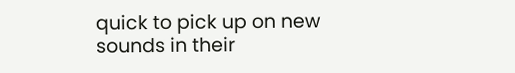quick to pick up on new sounds in their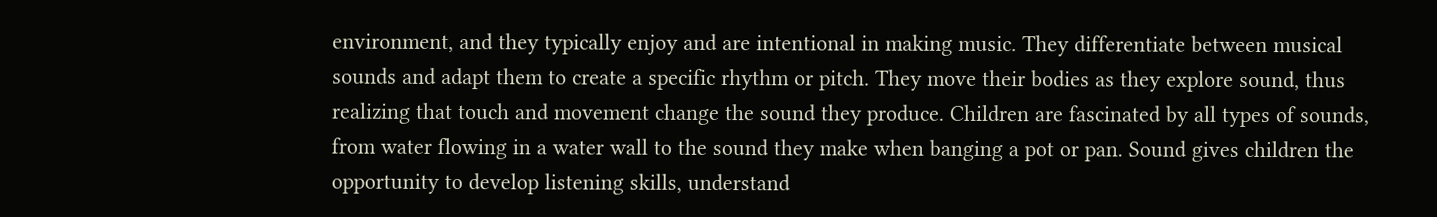environment, and they typically enjoy and are intentional in making music. They differentiate between musical sounds and adapt them to create a specific rhythm or pitch. They move their bodies as they explore sound, thus realizing that touch and movement change the sound they produce. Children are fascinated by all types of sounds, from water flowing in a water wall to the sound they make when banging a pot or pan. Sound gives children the opportunity to develop listening skills, understand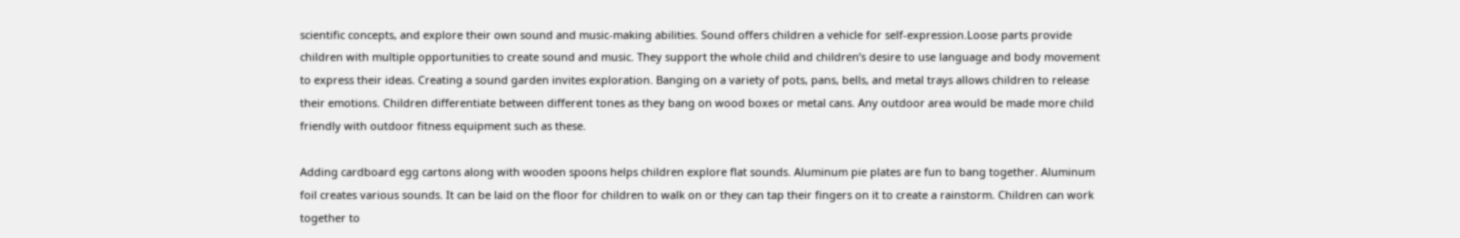scientific concepts, and explore their own sound and music-making abilities. Sound offers children a vehicle for self-expression.Loose parts provide children with multiple opportunities to create sound and music. They support the whole child and children’s desire to use language and body movement to express their ideas. Creating a sound garden invites exploration. Banging on a variety of pots, pans, bells, and metal trays allows children to release their emotions. Children differentiate between different tones as they bang on wood boxes or metal cans. Any outdoor area would be made more child friendly with outdoor fitness equipment such as these.

Adding cardboard egg cartons along with wooden spoons helps children explore flat sounds. Aluminum pie plates are fun to bang together. Aluminum foil creates various sounds. It can be laid on the floor for children to walk on or they can tap their fingers on it to create a rainstorm. Children can work together to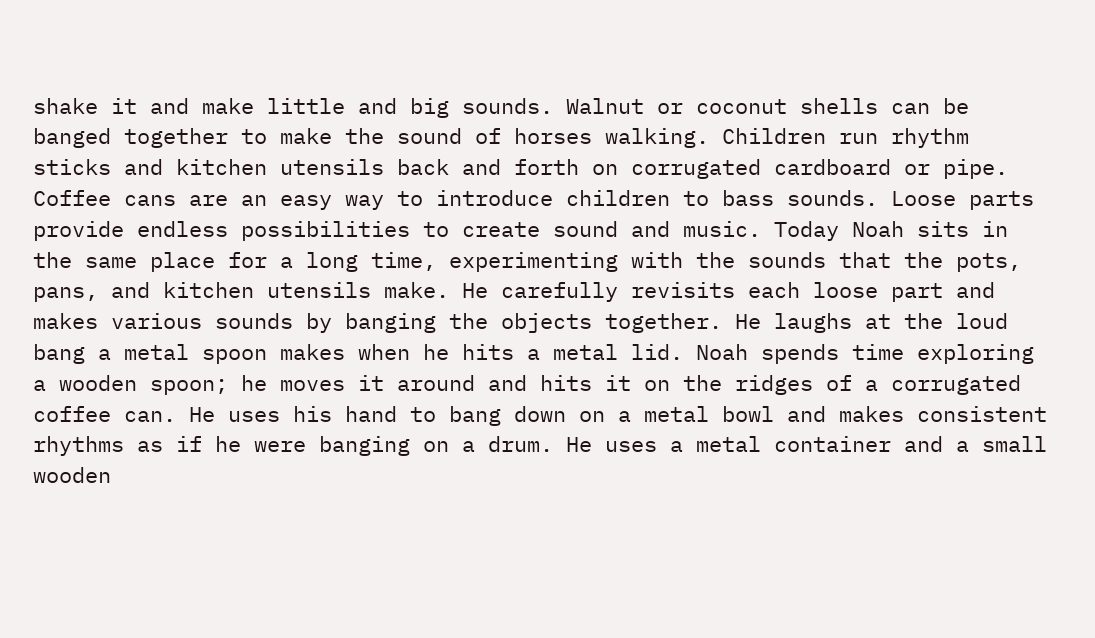shake it and make little and big sounds. Walnut or coconut shells can be banged together to make the sound of horses walking. Children run rhythm sticks and kitchen utensils back and forth on corrugated cardboard or pipe. Coffee cans are an easy way to introduce children to bass sounds. Loose parts provide endless possibilities to create sound and music. Today Noah sits in the same place for a long time, experimenting with the sounds that the pots, pans, and kitchen utensils make. He carefully revisits each loose part and makes various sounds by banging the objects together. He laughs at the loud bang a metal spoon makes when he hits a metal lid. Noah spends time exploring a wooden spoon; he moves it around and hits it on the ridges of a corrugated coffee can. He uses his hand to bang down on a metal bowl and makes consistent rhythms as if he were banging on a drum. He uses a metal container and a small wooden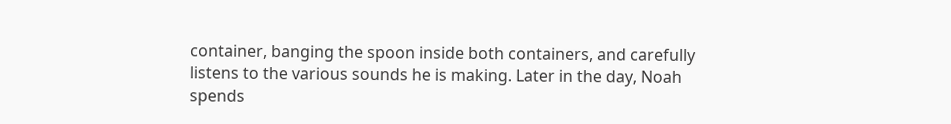container, banging the spoon inside both containers, and carefully listens to the various sounds he is making. Later in the day, Noah spends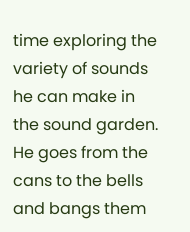time exploring the variety of sounds he can make in the sound garden. He goes from the cans to the bells and bangs them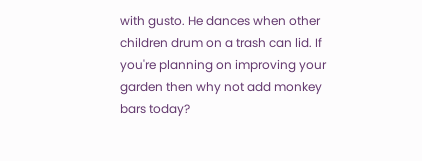with gusto. He dances when other children drum on a trash can lid. If you're planning on improving your garden then why not add monkey bars today?